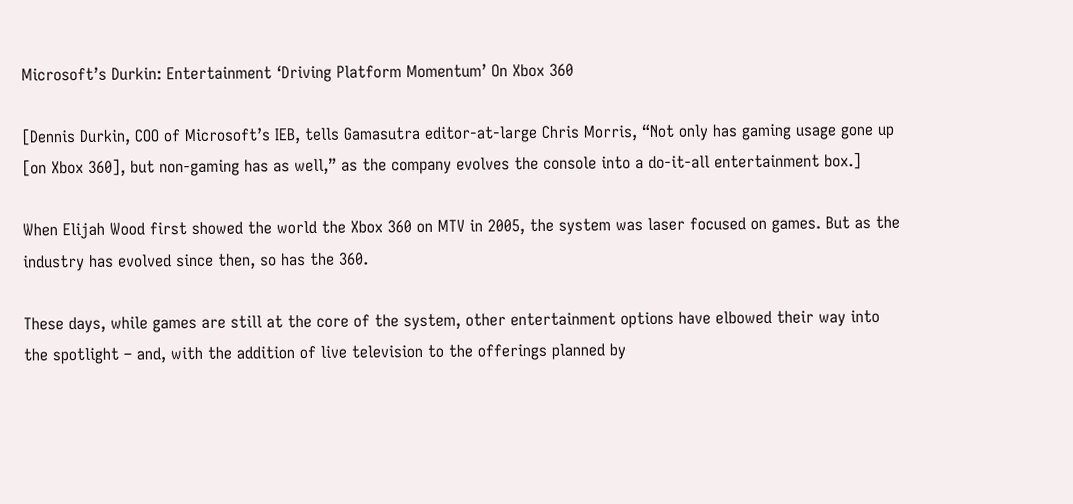Microsoft’s Durkin: Entertainment ‘Driving Platform Momentum’ On Xbox 360

[Dennis Durkin, COO of Microsoft’s IEB, tells Gamasutra editor-at-large Chris Morris, “Not only has gaming usage gone up [on Xbox 360], but non-gaming has as well,” as the company evolves the console into a do-it-all entertainment box.]

When Elijah Wood first showed the world the Xbox 360 on MTV in 2005, the system was laser focused on games. But as the industry has evolved since then, so has the 360.

These days, while games are still at the core of the system, other entertainment options have elbowed their way into the spotlight – and, with the addition of live television to the offerings planned by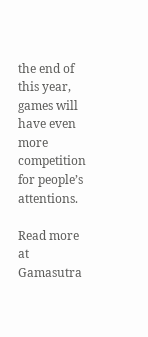the end of this year, games will have even more competition for people’s attentions.

Read more at Gamasutra